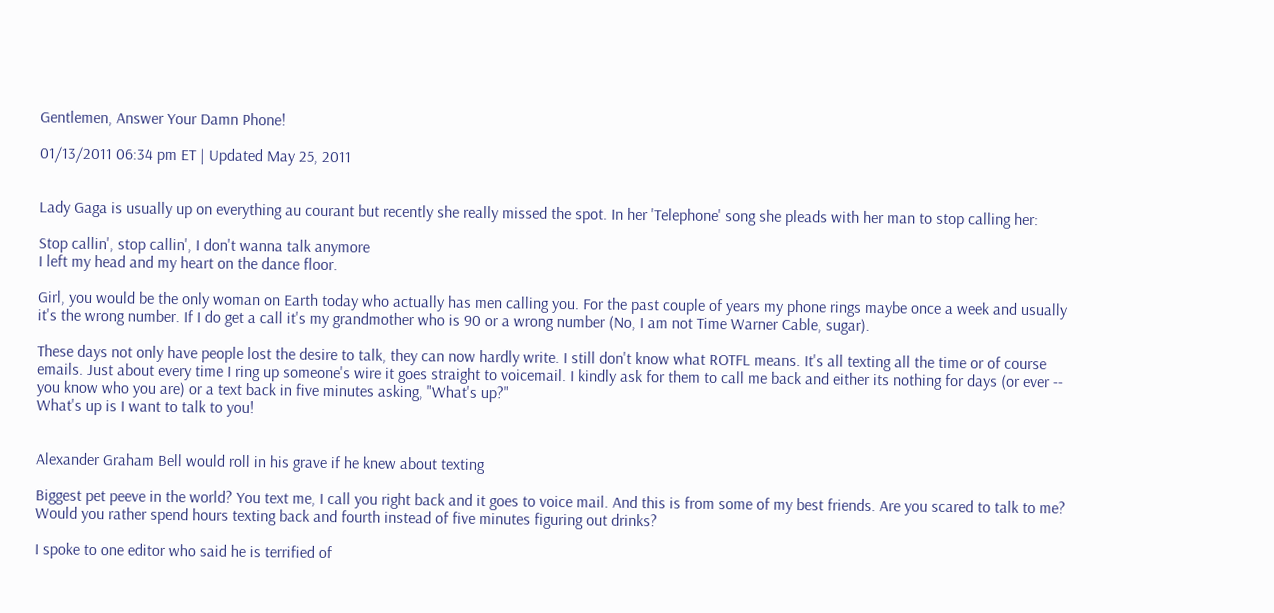Gentlemen, Answer Your Damn Phone!

01/13/2011 06:34 pm ET | Updated May 25, 2011


Lady Gaga is usually up on everything au courant but recently she really missed the spot. In her 'Telephone' song she pleads with her man to stop calling her:

Stop callin', stop callin', I don't wanna talk anymore
I left my head and my heart on the dance floor.

Girl, you would be the only woman on Earth today who actually has men calling you. For the past couple of years my phone rings maybe once a week and usually it's the wrong number. If I do get a call it's my grandmother who is 90 or a wrong number (No, I am not Time Warner Cable, sugar).

These days not only have people lost the desire to talk, they can now hardly write. I still don't know what ROTFL means. It's all texting all the time or of course emails. Just about every time I ring up someone's wire it goes straight to voicemail. I kindly ask for them to call me back and either its nothing for days (or ever -- you know who you are) or a text back in five minutes asking, "What's up?"
What's up is I want to talk to you!


Alexander Graham Bell would roll in his grave if he knew about texting

Biggest pet peeve in the world? You text me, I call you right back and it goes to voice mail. And this is from some of my best friends. Are you scared to talk to me? Would you rather spend hours texting back and fourth instead of five minutes figuring out drinks?

I spoke to one editor who said he is terrified of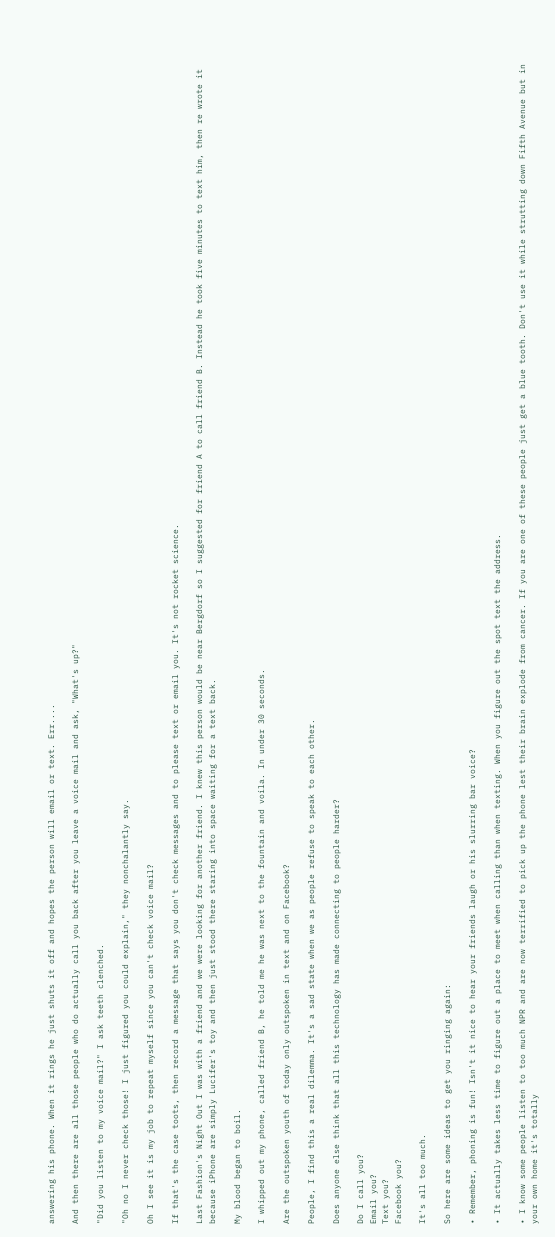answering his phone. When it rings he just shuts it off and hopes the person will email or text. Err....

And then there are all those people who do actually call you back after you leave a voice mail and ask, "What's up?"

"Did you listen to my voice mail?" I ask teeth clenched.

"Oh no I never check those! I just figured you could explain," they nonchalantly say.

Oh I see it is my job to repeat myself since you can't check voice mail?

If that's the case toots, then record a message that says you don't check messages and to please text or email you. It's not rocket science.

Last Fashion's Night Out I was with a friend and we were looking for another friend. I knew this person would be near Bergdorf so I suggested for friend A to call friend B. Instead he took five minutes to text him, then re wrote it because iPhone are simply Lucifer's toy and then just stood there staring into space waiting for a text back.

My blood began to boil.

I whipped out my phone, called friend B, he told me he was next to the fountain and voila. In under 30 seconds.

Are the outspoken youth of today only outspoken in text and on Facebook?

People, I find this a real dilemma. It's a sad state when we as people refuse to speak to each other.

Does anyone else think that all this technology has made connecting to people harder?

Do I call you?
Email you?
Text you?
Facebook you?

It's all too much.

So here are some ideas to get you ringing again:

• Remember, phoning is fun! Isn't it nice to hear your friends laugh or his slurring bar voice?

• It actually takes less time to figure out a place to meet when calling than when texting. When you figure out the spot text the address.

• I know some people listen to too much NPR and are now terrified to pick up the phone lest their brain explode from cancer. If you are one of these people just get a blue tooth. Don't use it while strutting down Fifth Avenue but in your own home it's totally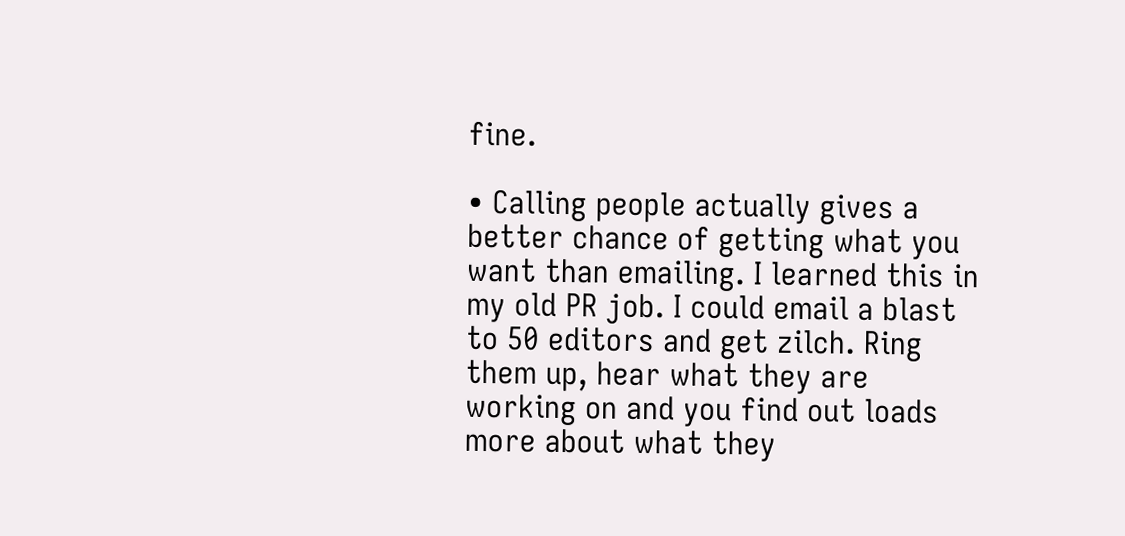fine.

• Calling people actually gives a better chance of getting what you want than emailing. I learned this in my old PR job. I could email a blast to 50 editors and get zilch. Ring them up, hear what they are working on and you find out loads more about what they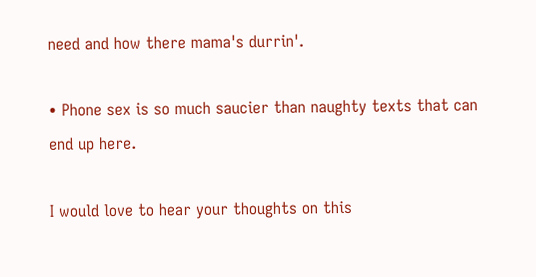need and how there mama's durrin'.

• Phone sex is so much saucier than naughty texts that can end up here.

I would love to hear your thoughts on this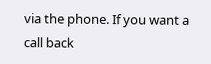via the phone. If you want a call back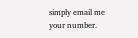simply email me your number.